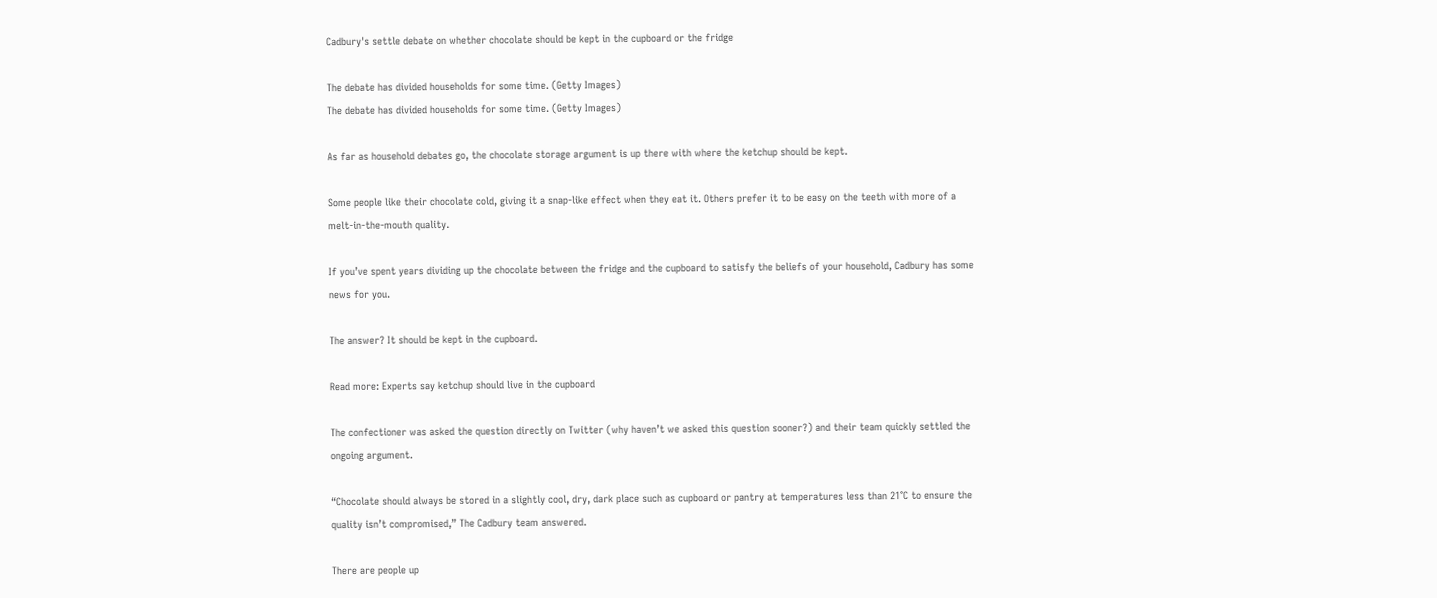Cadbury's settle debate on whether chocolate should be kept in the cupboard or the fridge

The debate has divided households for some time. (Getty Images)
The debate has divided households for some time. (Getty Images)

As far as household debates go, the chocolate storage argument is up there with where the ketchup should be kept.

Some people like their chocolate cold, giving it a snap-like effect when they eat it. Others prefer it to be easy on the teeth with more of a melt-in-the-mouth quality.

If you’ve spent years dividing up the chocolate between the fridge and the cupboard to satisfy the beliefs of your household, Cadbury has some news for you.

The answer? It should be kept in the cupboard.

Read more: Experts say ketchup should live in the cupboard

The confectioner was asked the question directly on Twitter (why haven’t we asked this question sooner?) and their team quickly settled the ongoing argument.

“Chocolate should always be stored in a slightly cool, dry, dark place such as cupboard or pantry at temperatures less than 21°C to ensure the quality isn’t compromised,” The Cadbury team answered.

There are people up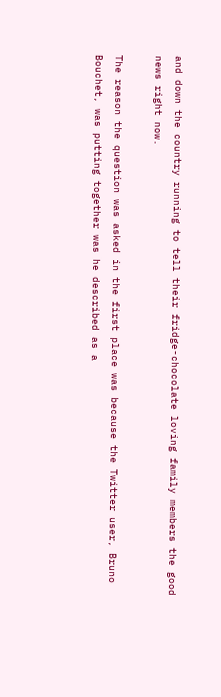and down the country running to tell their fridge-chocolate loving family members the good news right now.

The reason the question was asked in the first place was because the Twitter user, Bruno Bouchet, was putting together was he described as a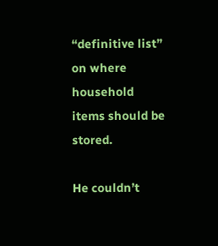“definitive list” on where household items should be stored.

He couldn’t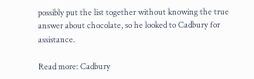possibly put the list together without knowing the true answer about chocolate, so he looked to Cadbury for assistance.

Read more: Cadbury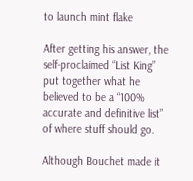to launch mint flake

After getting his answer, the self-proclaimed “List King” put together what he believed to be a “100% accurate and definitive list” of where stuff should go.

Although Bouchet made it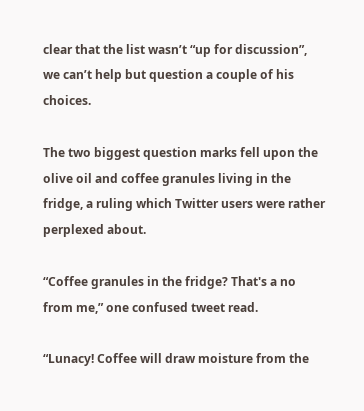clear that the list wasn’t “up for discussion”, we can’t help but question a couple of his choices.

The two biggest question marks fell upon the olive oil and coffee granules living in the fridge, a ruling which Twitter users were rather perplexed about.

“Coffee granules in the fridge? That's a no from me,” one confused tweet read.

“Lunacy! Coffee will draw moisture from the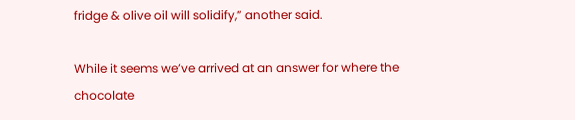fridge & olive oil will solidify,” another said.

While it seems we’ve arrived at an answer for where the chocolate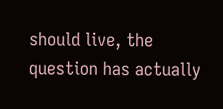should live, the question has actually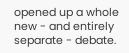opened up a whole new - and entirely separate - debate.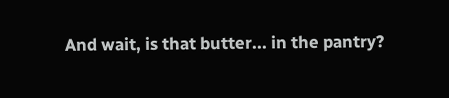And wait, is that butter... in the pantry?